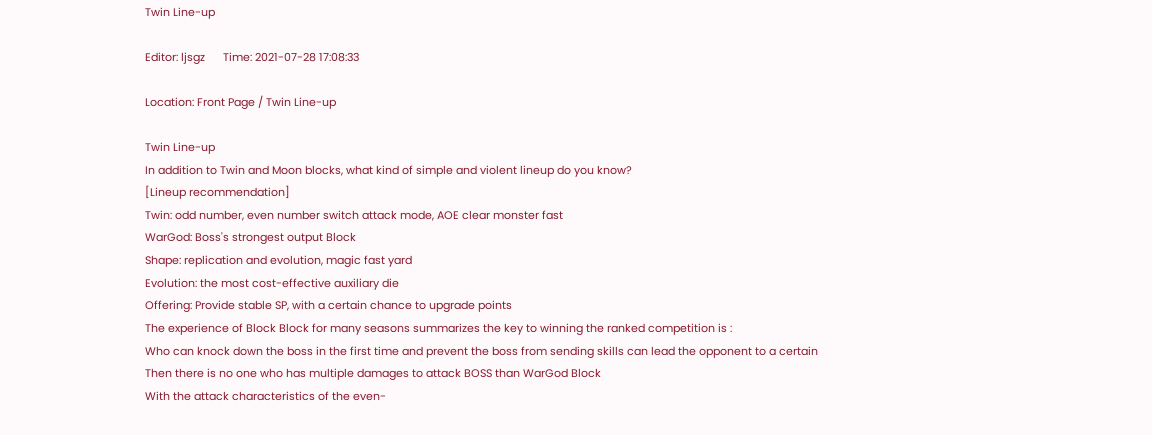Twin Line-up

Editor: ljsgz      Time: 2021-07-28 17:08:33

Location: Front Page / Twin Line-up

Twin Line-up
In addition to Twin and Moon blocks, what kind of simple and violent lineup do you know?
[Lineup recommendation]
Twin: odd number, even number switch attack mode, AOE clear monster fast
WarGod: Boss's strongest output Block
Shape: replication and evolution, magic fast yard
Evolution: the most cost-effective auxiliary die
Offering: Provide stable SP, with a certain chance to upgrade points
The experience of Block Block for many seasons summarizes the key to winning the ranked competition is :
Who can knock down the boss in the first time and prevent the boss from sending skills can lead the opponent to a certain
Then there is no one who has multiple damages to attack BOSS than WarGod Block
With the attack characteristics of the even-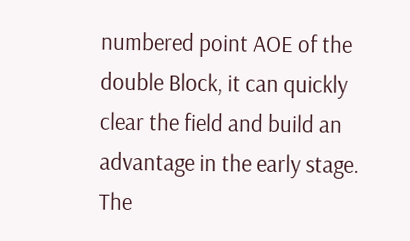numbered point AOE of the double Block, it can quickly clear the field and build an advantage in the early stage.
The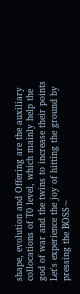shape, evolution and Offering are the auxiliary collocations of T0 level, which mainly help the god of war and the twins to increase their points
Let's experience the joy of hitting the ground by pressing the BOSS~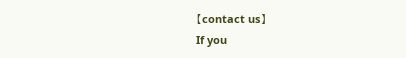【contact us】
If you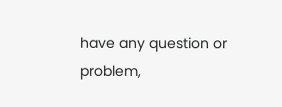have any question or problem,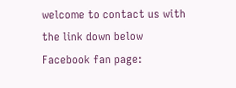welcome to contact us with the link down below
Facebook fan page: